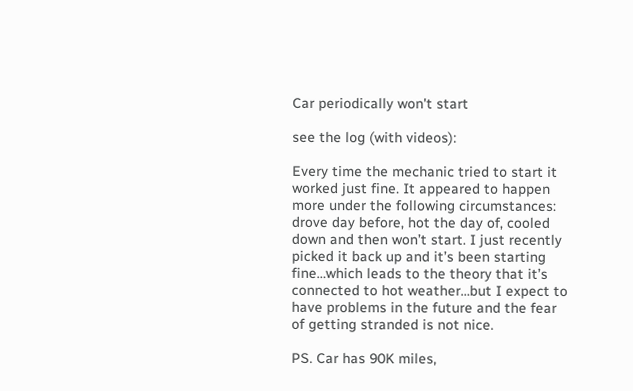Car periodically won't start

see the log (with videos):

Every time the mechanic tried to start it worked just fine. It appeared to happen more under the following circumstances: drove day before, hot the day of, cooled down and then won’t start. I just recently picked it back up and it’s been starting fine…which leads to the theory that it’s connected to hot weather…but I expect to have problems in the future and the fear of getting stranded is not nice.

PS. Car has 90K miles,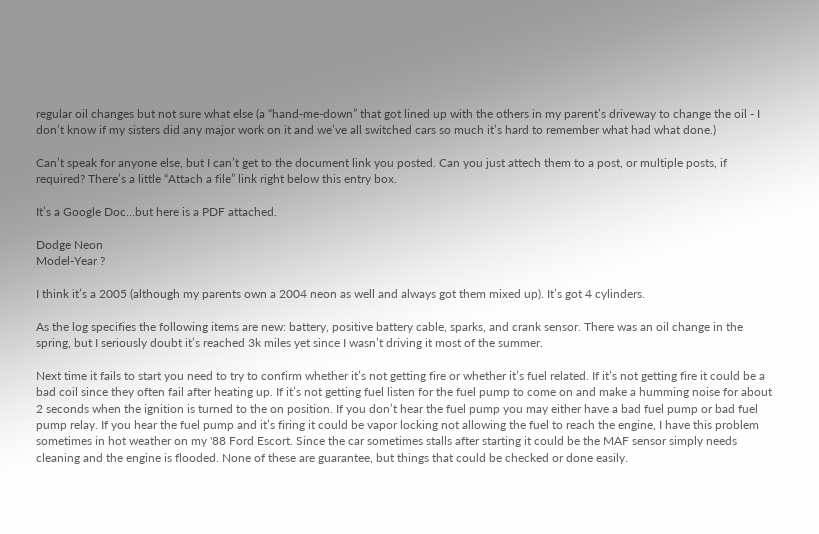regular oil changes but not sure what else (a “hand-me-down” that got lined up with the others in my parent’s driveway to change the oil - I don’t know if my sisters did any major work on it and we’ve all switched cars so much it’s hard to remember what had what done.)

Can’t speak for anyone else, but I can’t get to the document link you posted. Can you just attech them to a post, or multiple posts, if required? There’s a little “Attach a file” link right below this entry box.

It’s a Google Doc…but here is a PDF attached.

Dodge Neon
Model-Year ?

I think it’s a 2005 (although my parents own a 2004 neon as well and always got them mixed up). It’s got 4 cylinders.

As the log specifies the following items are new: battery, positive battery cable, sparks, and crank sensor. There was an oil change in the spring, but I seriously doubt it’s reached 3k miles yet since I wasn’t driving it most of the summer.

Next time it fails to start you need to try to confirm whether it’s not getting fire or whether it’s fuel related. If it’s not getting fire it could be a bad coil since they often fail after heating up. If it’s not getting fuel listen for the fuel pump to come on and make a humming noise for about 2 seconds when the ignition is turned to the on position. If you don’t hear the fuel pump you may either have a bad fuel pump or bad fuel pump relay. If you hear the fuel pump and it’s firing it could be vapor locking not allowing the fuel to reach the engine, I have this problem sometimes in hot weather on my '88 Ford Escort. Since the car sometimes stalls after starting it could be the MAF sensor simply needs cleaning and the engine is flooded. None of these are guarantee, but things that could be checked or done easily.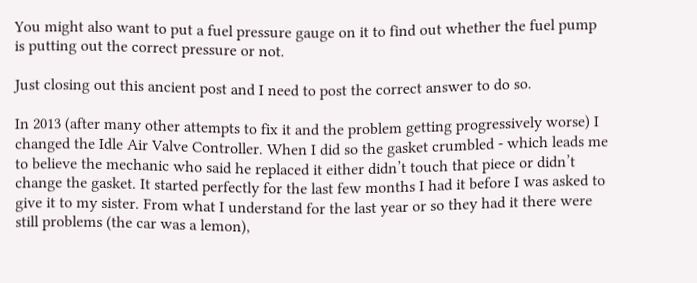You might also want to put a fuel pressure gauge on it to find out whether the fuel pump is putting out the correct pressure or not.

Just closing out this ancient post and I need to post the correct answer to do so.

In 2013 (after many other attempts to fix it and the problem getting progressively worse) I changed the Idle Air Valve Controller. When I did so the gasket crumbled - which leads me to believe the mechanic who said he replaced it either didn’t touch that piece or didn’t change the gasket. It started perfectly for the last few months I had it before I was asked to give it to my sister. From what I understand for the last year or so they had it there were still problems (the car was a lemon),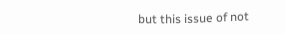but this issue of not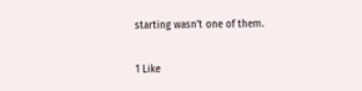starting wasn’t one of them.

1 Like